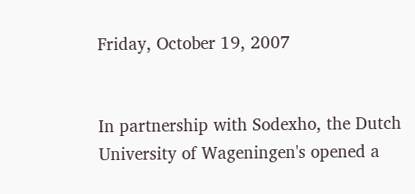Friday, October 19, 2007


In partnership with Sodexho, the Dutch University of Wageningen's opened a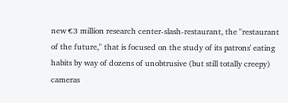new €3 million research center-slash-restaurant, the "restaurant of the future," that is focused on the study of its patrons' eating habits by way of dozens of unobtrusive (but still totally creepy) cameras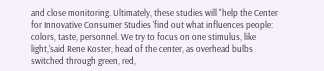and close monitoring. Ultimately, these studies will "help the Center for Innovative Consumer Studies 'find out what influences people: colors, taste, personnel. We try to focus on one stimulus, like light,'said Rene Koster, head of the center, as overhead bulbs switched through green, red,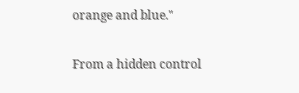orange and blue."

From a hidden control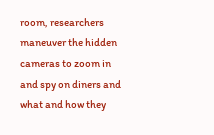room, researchers maneuver the hidden cameras to zoom in and spy on diners and what and how they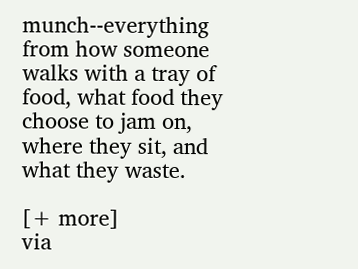munch--everything from how someone walks with a tray of food, what food they choose to jam on, where they sit, and what they waste.

[+ more]
via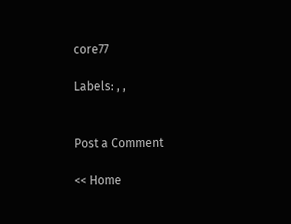core77

Labels: , ,


Post a Comment

<< Home